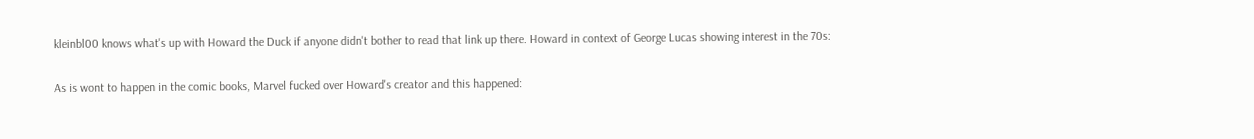kleinbl00 knows what's up with Howard the Duck if anyone didn't bother to read that link up there. Howard in context of George Lucas showing interest in the 70s:

As is wont to happen in the comic books, Marvel fucked over Howard's creator and this happened: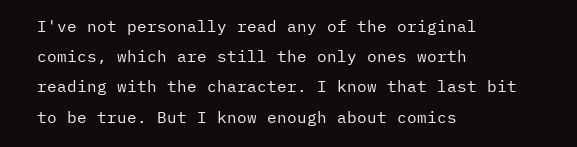I've not personally read any of the original comics, which are still the only ones worth reading with the character. I know that last bit to be true. But I know enough about comics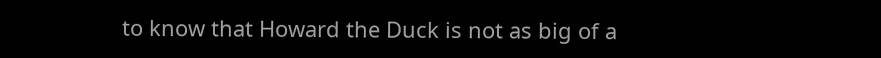to know that Howard the Duck is not as big of a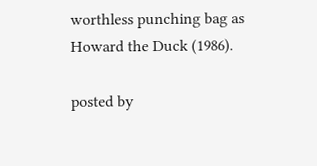worthless punching bag as Howard the Duck (1986).

posted by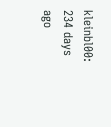kleinbl00: 234 days ago